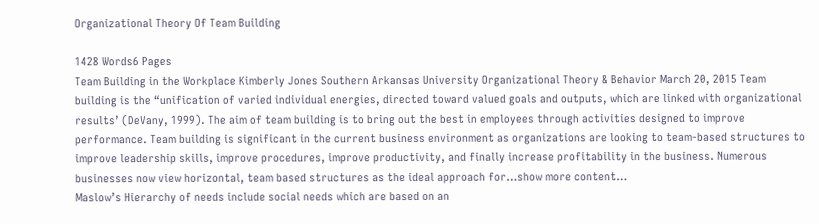Organizational Theory Of Team Building

1428 Words6 Pages
Team Building in the Workplace Kimberly Jones Southern Arkansas University Organizational Theory & Behavior March 20, 2015 Team building is the “unification of varied individual energies, directed toward valued goals and outputs, which are linked with organizational results’ (DeVany, 1999). The aim of team building is to bring out the best in employees through activities designed to improve performance. Team building is significant in the current business environment as organizations are looking to team-based structures to improve leadership skills, improve procedures, improve productivity, and finally increase profitability in the business. Numerous businesses now view horizontal, team based structures as the ideal approach for…show more content…
Maslow’s Hierarchy of needs include social needs which are based on an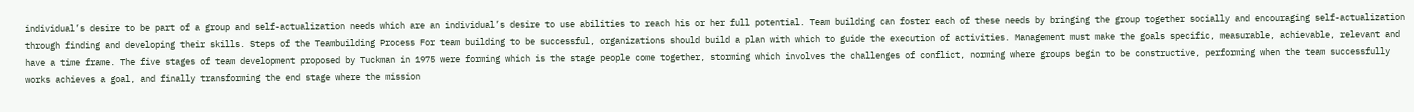individual’s desire to be part of a group and self-actualization needs which are an individual’s desire to use abilities to reach his or her full potential. Team building can foster each of these needs by bringing the group together socially and encouraging self-actualization through finding and developing their skills. Steps of the Teambuilding Process For team building to be successful, organizations should build a plan with which to guide the execution of activities. Management must make the goals specific, measurable, achievable, relevant and have a time frame. The five stages of team development proposed by Tuckman in 1975 were forming which is the stage people come together, storming which involves the challenges of conflict, norming where groups begin to be constructive, performing when the team successfully works achieves a goal, and finally transforming the end stage where the mission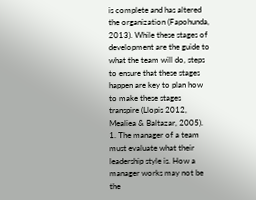is complete and has altered the organization (Fapohunda, 2013). While these stages of development are the guide to what the team will do, steps to ensure that these stages happen are key to plan how to make these stages transpire (Llopis 2012, Mealiea & Baltazar, 2005). 1. The manager of a team must evaluate what their leadership style is. How a manager works may not be the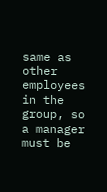same as other employees in the group, so a manager must be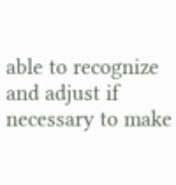able to recognize and adjust if necessary to make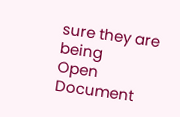sure they are being
Open Document